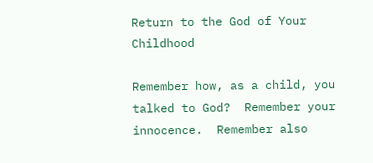Return to the God of Your Childhood

Remember how, as a child, you talked to God?  Remember your innocence.  Remember also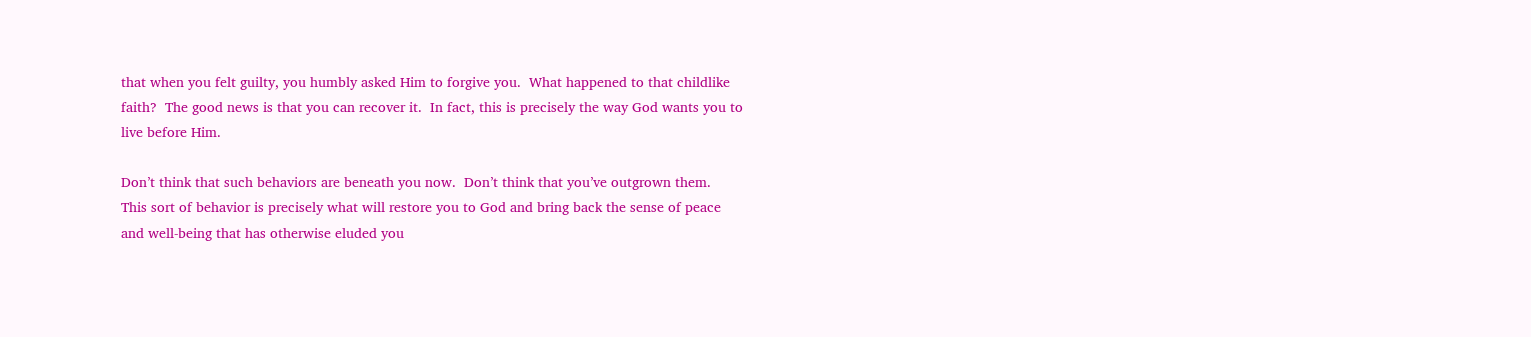that when you felt guilty, you humbly asked Him to forgive you.  What happened to that childlike faith?  The good news is that you can recover it.  In fact, this is precisely the way God wants you to live before Him.

Don’t think that such behaviors are beneath you now.  Don’t think that you’ve outgrown them.  This sort of behavior is precisely what will restore you to God and bring back the sense of peace and well-being that has otherwise eluded you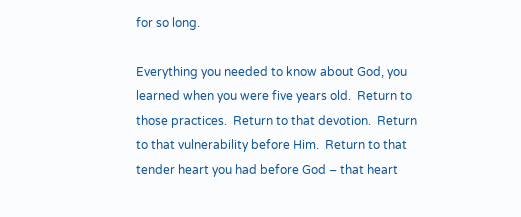for so long.

Everything you needed to know about God, you learned when you were five years old.  Return to those practices.  Return to that devotion.  Return to that vulnerability before Him.  Return to that tender heart you had before God – that heart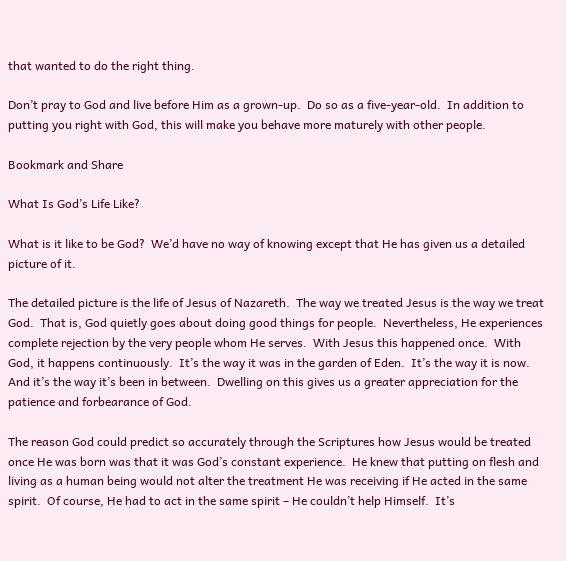that wanted to do the right thing.

Don’t pray to God and live before Him as a grown-up.  Do so as a five-year-old.  In addition to putting you right with God, this will make you behave more maturely with other people.

Bookmark and Share

What Is God’s Life Like?

What is it like to be God?  We’d have no way of knowing except that He has given us a detailed picture of it.

The detailed picture is the life of Jesus of Nazareth.  The way we treated Jesus is the way we treat God.  That is, God quietly goes about doing good things for people.  Nevertheless, He experiences complete rejection by the very people whom He serves.  With Jesus this happened once.  With God, it happens continuously.  It’s the way it was in the garden of Eden.  It’s the way it is now.  And it’s the way it’s been in between.  Dwelling on this gives us a greater appreciation for the patience and forbearance of God.

The reason God could predict so accurately through the Scriptures how Jesus would be treated once He was born was that it was God’s constant experience.  He knew that putting on flesh and living as a human being would not alter the treatment He was receiving if He acted in the same spirit.  Of course, He had to act in the same spirit – He couldn’t help Himself.  It’s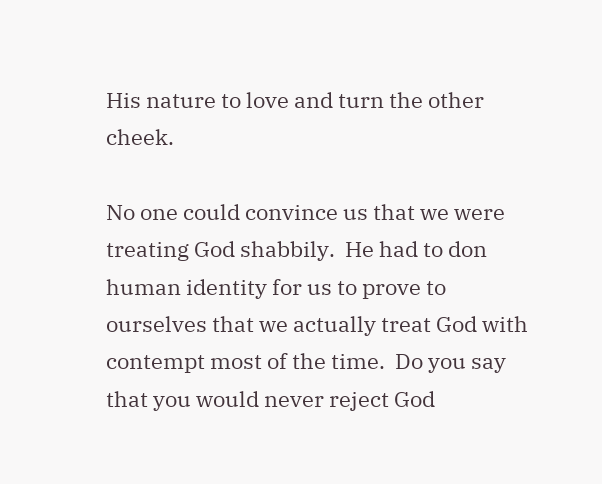His nature to love and turn the other cheek.

No one could convince us that we were treating God shabbily.  He had to don human identity for us to prove to ourselves that we actually treat God with contempt most of the time.  Do you say that you would never reject God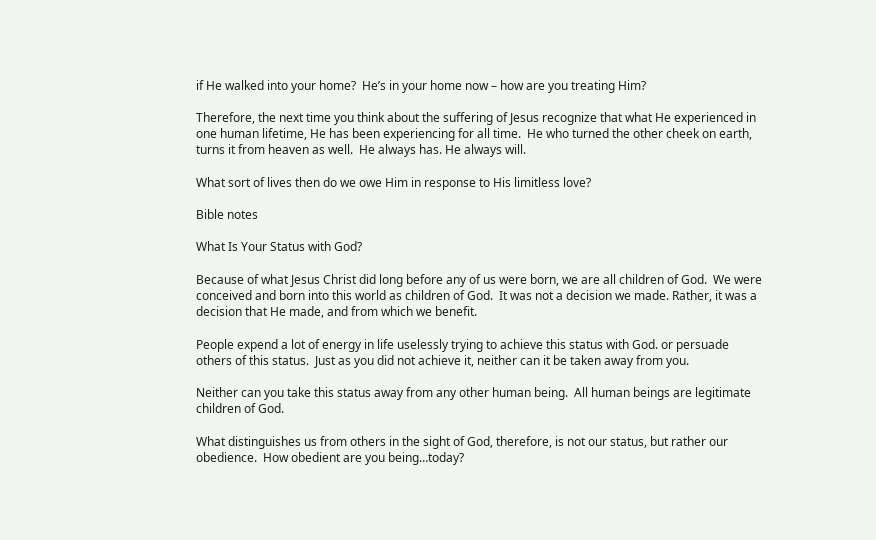if He walked into your home?  He’s in your home now – how are you treating Him?

Therefore, the next time you think about the suffering of Jesus recognize that what He experienced in one human lifetime, He has been experiencing for all time.  He who turned the other cheek on earth, turns it from heaven as well.  He always has. He always will.

What sort of lives then do we owe Him in response to His limitless love?

Bible notes

What Is Your Status with God?

Because of what Jesus Christ did long before any of us were born, we are all children of God.  We were conceived and born into this world as children of God.  It was not a decision we made. Rather, it was a decision that He made, and from which we benefit.

People expend a lot of energy in life uselessly trying to achieve this status with God. or persuade others of this status.  Just as you did not achieve it, neither can it be taken away from you.

Neither can you take this status away from any other human being.  All human beings are legitimate children of God.

What distinguishes us from others in the sight of God, therefore, is not our status, but rather our obedience.  How obedient are you being…today?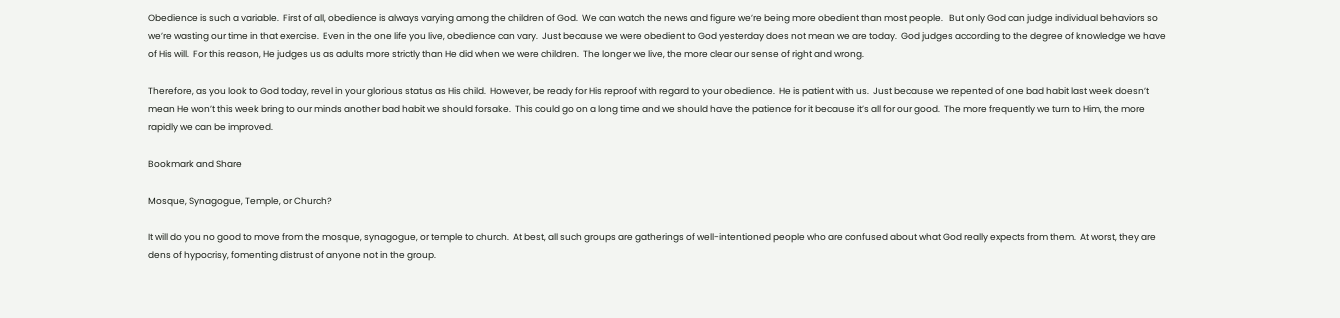Obedience is such a variable.  First of all, obedience is always varying among the children of God.  We can watch the news and figure we’re being more obedient than most people.   But only God can judge individual behaviors so we’re wasting our time in that exercise.  Even in the one life you live, obedience can vary.  Just because we were obedient to God yesterday does not mean we are today.  God judges according to the degree of knowledge we have of His will.  For this reason, He judges us as adults more strictly than He did when we were children.  The longer we live, the more clear our sense of right and wrong.

Therefore, as you look to God today, revel in your glorious status as His child.  However, be ready for His reproof with regard to your obedience.  He is patient with us.  Just because we repented of one bad habit last week doesn’t mean He won’t this week bring to our minds another bad habit we should forsake.  This could go on a long time and we should have the patience for it because it’s all for our good.  The more frequently we turn to Him, the more rapidly we can be improved.

Bookmark and Share

Mosque, Synagogue, Temple, or Church?

It will do you no good to move from the mosque, synagogue, or temple to church.  At best, all such groups are gatherings of well-intentioned people who are confused about what God really expects from them.  At worst, they are dens of hypocrisy, fomenting distrust of anyone not in the group.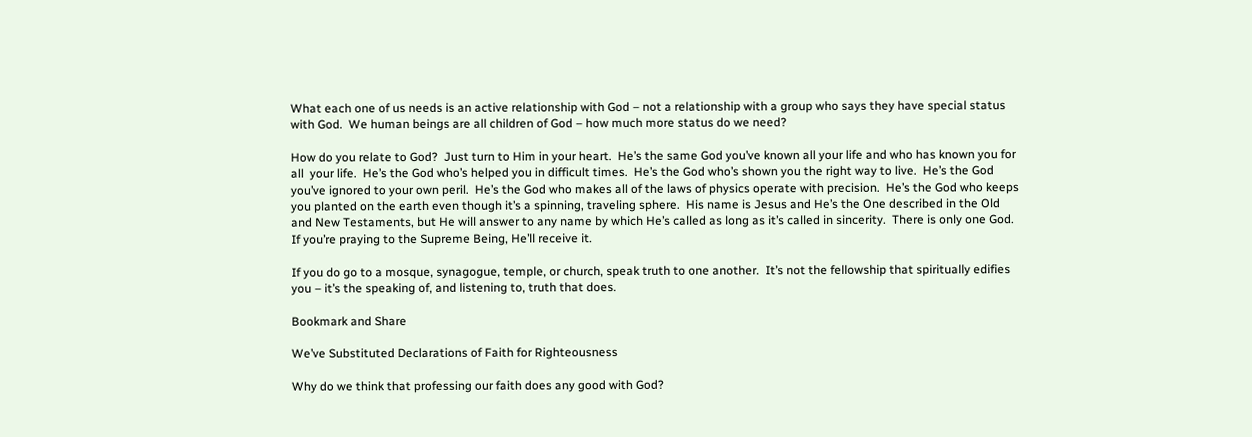What each one of us needs is an active relationship with God – not a relationship with a group who says they have special status with God.  We human beings are all children of God – how much more status do we need?

How do you relate to God?  Just turn to Him in your heart.  He’s the same God you’ve known all your life and who has known you for all  your life.  He’s the God who’s helped you in difficult times.  He’s the God who’s shown you the right way to live.  He’s the God you’ve ignored to your own peril.  He’s the God who makes all of the laws of physics operate with precision.  He’s the God who keeps you planted on the earth even though it’s a spinning, traveling sphere.  His name is Jesus and He’s the One described in the Old and New Testaments, but He will answer to any name by which He’s called as long as it’s called in sincerity.  There is only one God.  If you’re praying to the Supreme Being, He’ll receive it.

If you do go to a mosque, synagogue, temple, or church, speak truth to one another.  It’s not the fellowship that spiritually edifies you – it’s the speaking of, and listening to, truth that does.

Bookmark and Share

We’ve Substituted Declarations of Faith for Righteousness

Why do we think that professing our faith does any good with God?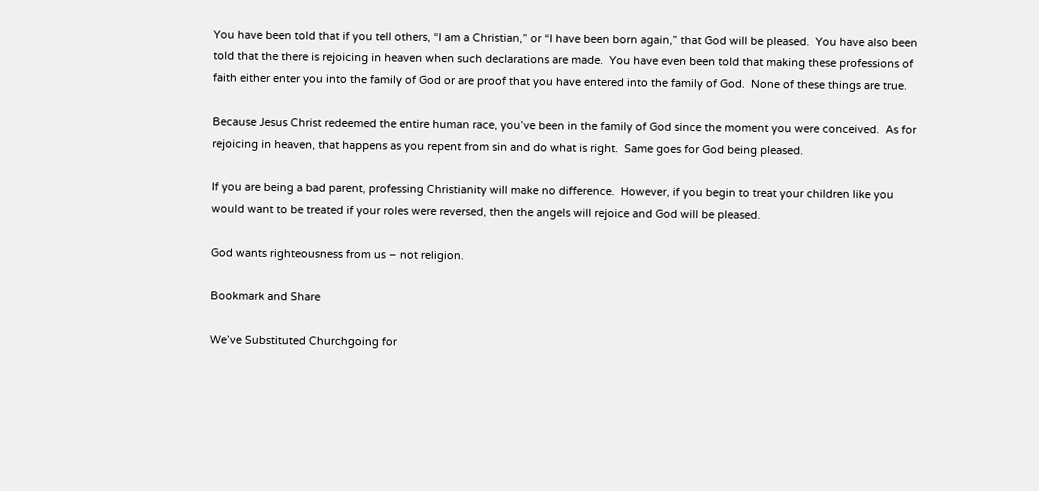You have been told that if you tell others, “I am a Christian,” or “I have been born again,” that God will be pleased.  You have also been told that the there is rejoicing in heaven when such declarations are made.  You have even been told that making these professions of faith either enter you into the family of God or are proof that you have entered into the family of God.  None of these things are true.

Because Jesus Christ redeemed the entire human race, you’ve been in the family of God since the moment you were conceived.  As for rejoicing in heaven, that happens as you repent from sin and do what is right.  Same goes for God being pleased.

If you are being a bad parent, professing Christianity will make no difference.  However, if you begin to treat your children like you would want to be treated if your roles were reversed, then the angels will rejoice and God will be pleased.

God wants righteousness from us – not religion.

Bookmark and Share

We’ve Substituted Churchgoing for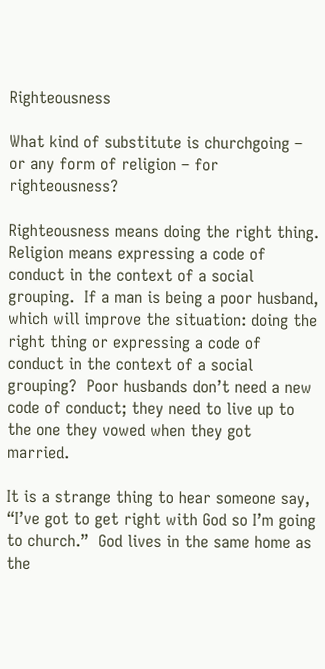Righteousness

What kind of substitute is churchgoing – or any form of religion – for righteousness?

Righteousness means doing the right thing.  Religion means expressing a code of conduct in the context of a social grouping.  If a man is being a poor husband, which will improve the situation: doing the right thing or expressing a code of conduct in the context of a social grouping?  Poor husbands don’t need a new code of conduct; they need to live up to the one they vowed when they got married.

It is a strange thing to hear someone say, “I’ve got to get right with God so I’m going to church.”  God lives in the same home as the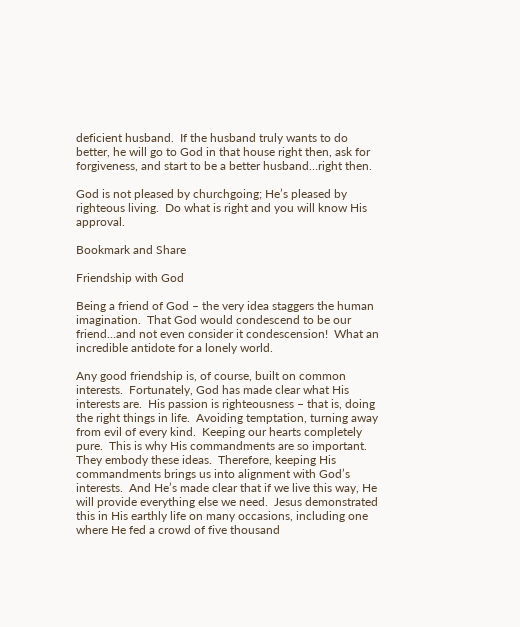deficient husband.  If the husband truly wants to do better, he will go to God in that house right then, ask for forgiveness, and start to be a better husband…right then.

God is not pleased by churchgoing; He’s pleased by righteous living.  Do what is right and you will know His approval.

Bookmark and Share

Friendship with God

Being a friend of God – the very idea staggers the human imagination.  That God would condescend to be our friend…and not even consider it condescension!  What an incredible antidote for a lonely world.

Any good friendship is, of course, built on common interests.  Fortunately, God has made clear what His interests are.  His passion is righteousness – that is, doing the right things in life.  Avoiding temptation, turning away from evil of every kind.  Keeping our hearts completely pure.  This is why His commandments are so important.  They embody these ideas.  Therefore, keeping His commandments brings us into alignment with God’s interests.  And He’s made clear that if we live this way, He will provide everything else we need.  Jesus demonstrated this in His earthly life on many occasions, including one where He fed a crowd of five thousand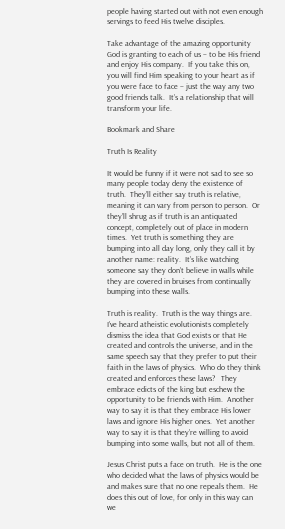people having started out with not even enough servings to feed His twelve disciples.

Take advantage of the amazing opportunity God is granting to each of us – to be His friend and enjoy His company.  If you take this on, you will find Him speaking to your heart as if you were face to face – just the way any two good friends talk.  It’s a relationship that will transform your life.

Bookmark and Share

Truth Is Reality

It would be funny if it were not sad to see so many people today deny the existence of truth.  They’ll either say truth is relative, meaning it can vary from person to person.  Or they’ll shrug as if truth is an antiquated concept, completely out of place in modern times.  Yet truth is something they are bumping into all day long, only they call it by another name: reality.  It’s like watching someone say they don’t believe in walls while they are covered in bruises from continually bumping into these walls.

Truth is reality.  Truth is the way things are.  I’ve heard atheistic evolutionists completely dismiss the idea that God exists or that He created and controls the universe, and in the same speech say that they prefer to put their faith in the laws of physics.  Who do they think created and enforces these laws?   They embrace edicts of the king but eschew the opportunity to be friends with Him.  Another way to say it is that they embrace His lower laws and ignore His higher ones.  Yet another way to say it is that they’re willing to avoid bumping into some walls, but not all of them.

Jesus Christ puts a face on truth.  He is the one who decided what the laws of physics would be and makes sure that no one repeals them.  He does this out of love, for only in this way can we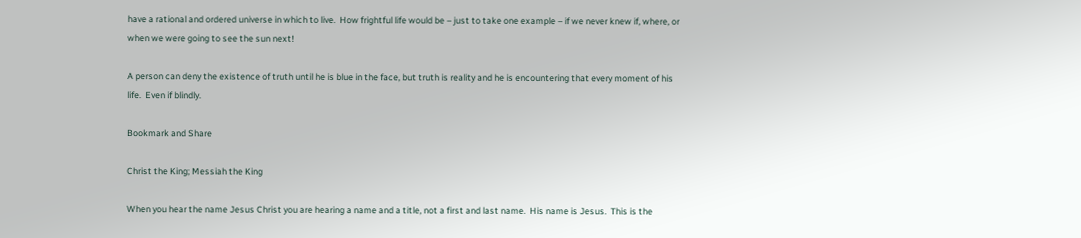have a rational and ordered universe in which to live.  How frightful life would be – just to take one example – if we never knew if, where, or when we were going to see the sun next!

A person can deny the existence of truth until he is blue in the face, but truth is reality and he is encountering that every moment of his life.  Even if blindly.

Bookmark and Share

Christ the King; Messiah the King

When you hear the name Jesus Christ you are hearing a name and a title, not a first and last name.  His name is Jesus.  This is the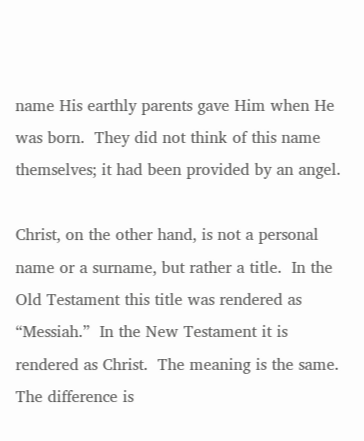name His earthly parents gave Him when He was born.  They did not think of this name themselves; it had been provided by an angel.

Christ, on the other hand, is not a personal name or a surname, but rather a title.  In the Old Testament this title was rendered as “Messiah.”  In the New Testament it is rendered as Christ.  The meaning is the same.  The difference is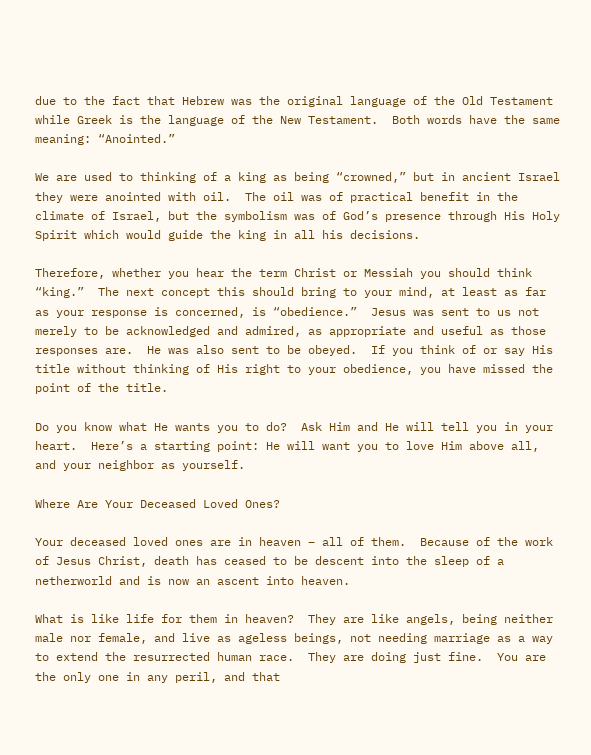due to the fact that Hebrew was the original language of the Old Testament while Greek is the language of the New Testament.  Both words have the same meaning: “Anointed.”

We are used to thinking of a king as being “crowned,” but in ancient Israel they were anointed with oil.  The oil was of practical benefit in the climate of Israel, but the symbolism was of God’s presence through His Holy Spirit which would guide the king in all his decisions.

Therefore, whether you hear the term Christ or Messiah you should think “king.”  The next concept this should bring to your mind, at least as far as your response is concerned, is “obedience.”  Jesus was sent to us not merely to be acknowledged and admired, as appropriate and useful as those responses are.  He was also sent to be obeyed.  If you think of or say His title without thinking of His right to your obedience, you have missed the point of the title.

Do you know what He wants you to do?  Ask Him and He will tell you in your heart.  Here’s a starting point: He will want you to love Him above all, and your neighbor as yourself.

Where Are Your Deceased Loved Ones?

Your deceased loved ones are in heaven – all of them.  Because of the work of Jesus Christ, death has ceased to be descent into the sleep of a netherworld and is now an ascent into heaven.

What is like life for them in heaven?  They are like angels, being neither male nor female, and live as ageless beings, not needing marriage as a way to extend the resurrected human race.  They are doing just fine.  You are the only one in any peril, and that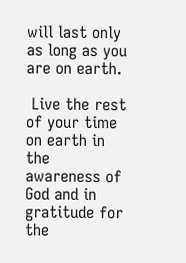will last only as long as you are on earth.

 Live the rest of your time on earth in the awareness of God and in gratitude for the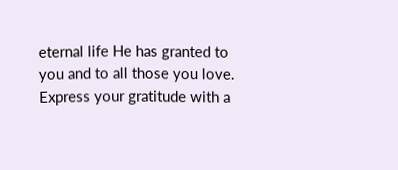eternal life He has granted to you and to all those you love.  Express your gratitude with a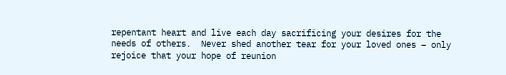repentant heart and live each day sacrificing your desires for the needs of others.  Never shed another tear for your loved ones – only rejoice that your hope of reunion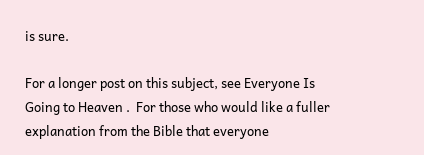is sure.

For a longer post on this subject, see Everyone Is Going to Heaven .  For those who would like a fuller explanation from the Bible that everyone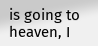is going to heaven, I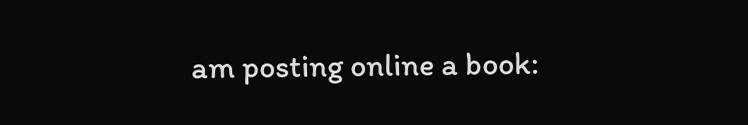am posting online a book: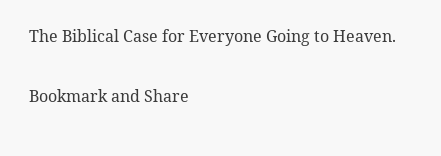The Biblical Case for Everyone Going to Heaven.

Bookmark and Share